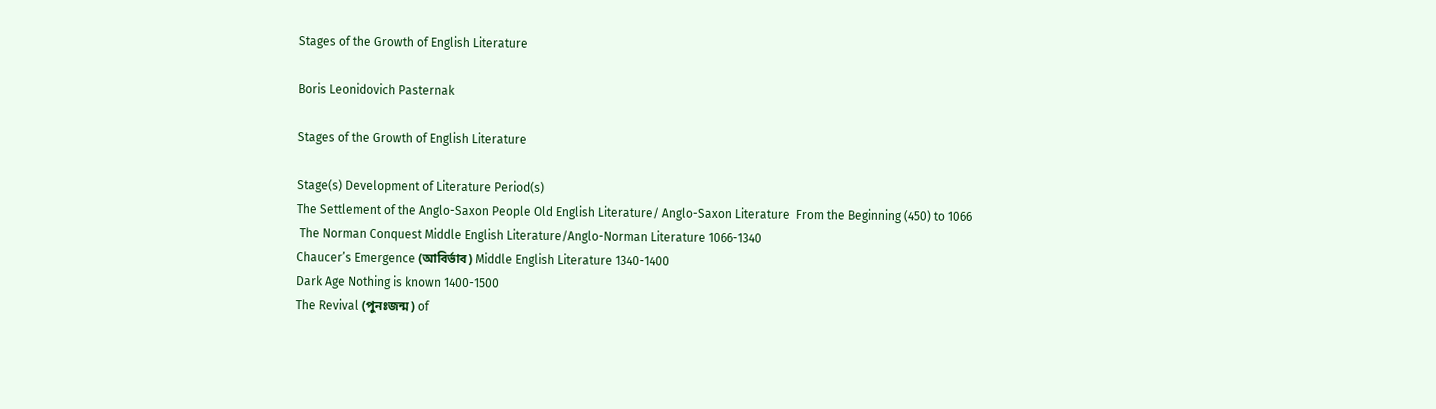Stages of the Growth of English Literature

Boris Leonidovich Pasternak

Stages of the Growth of English Literature

Stage(s) Development of Literature Period(s)
The Settlement of the Anglo-Saxon People Old English Literature/ Anglo-Saxon Literature  From the Beginning (450) to 1066
 The Norman Conquest Middle English Literature/Anglo-Norman Literature 1066-1340
Chaucer’s Emergence (আবির্ভাব) Middle English Literature 1340-1400
Dark Age Nothing is known 1400-1500
The Revival (পুনঃজন্ম) of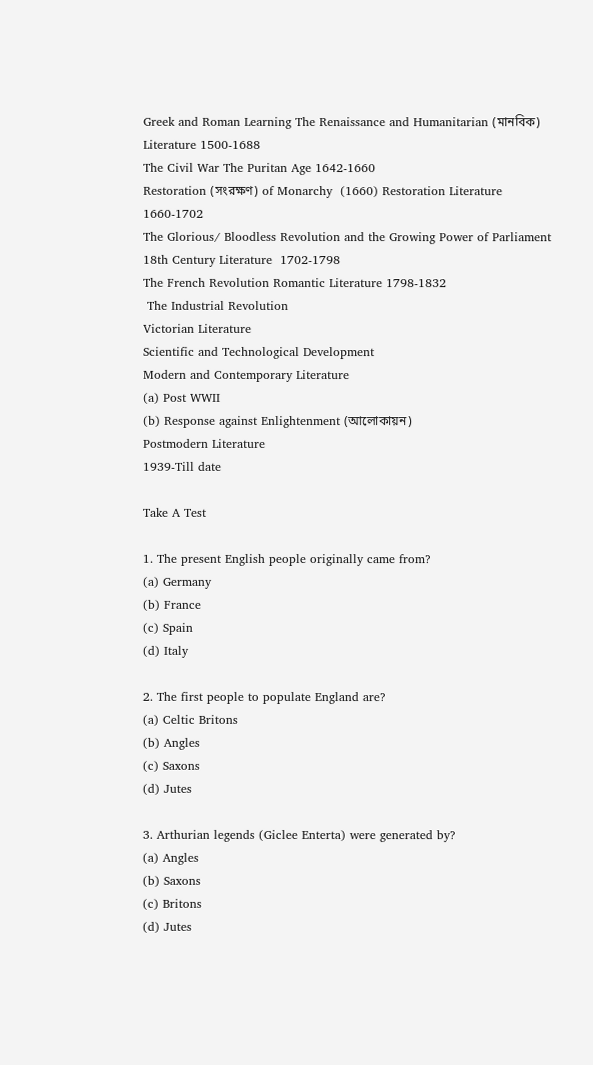Greek and Roman Learning The Renaissance and Humanitarian (মানবিক) Literature 1500-1688
The Civil War The Puritan Age 1642-1660
Restoration (সংরক্ষণ) of Monarchy  (1660) Restoration Literature  1660-1702
The Glorious/ Bloodless Revolution and the Growing Power of Parliament 18th Century Literature  1702-1798
The French Revolution Romantic Literature 1798-1832
 The Industrial Revolution
Victorian Literature
Scientific and Technological Development
Modern and Contemporary Literature
(a) Post WWII
(b) Response against Enlightenment (আলোকায়ন)
Postmodern Literature
1939-Till date

Take A Test

1. The present English people originally came from?
(a) Germany
(b) France
(c) Spain
(d) Italy

2. The first people to populate England are?
(a) Celtic Britons
(b) Angles
(c) Saxons
(d) Jutes

3. Arthurian legends (Giclee Enterta) were generated by?
(a) Angles
(b) Saxons
(c) Britons
(d) Jutes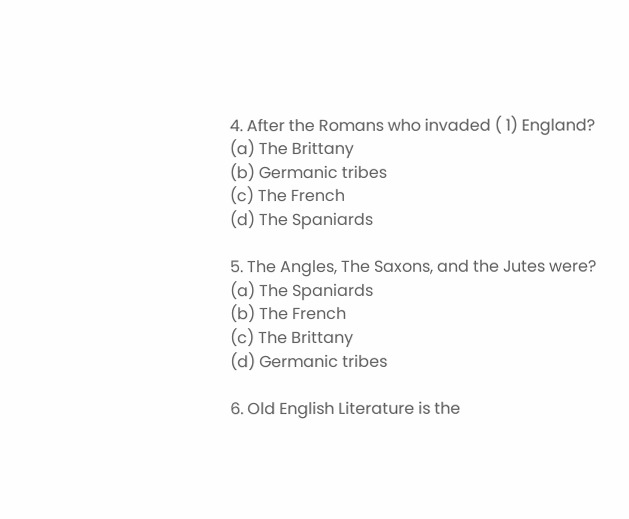4. After the Romans who invaded ( 1) England?
(a) The Brittany
(b) Germanic tribes
(c) The French
(d) The Spaniards

5. The Angles, The Saxons, and the Jutes were?
(a) The Spaniards
(b) The French
(c) The Brittany
(d) Germanic tribes

6. Old English Literature is the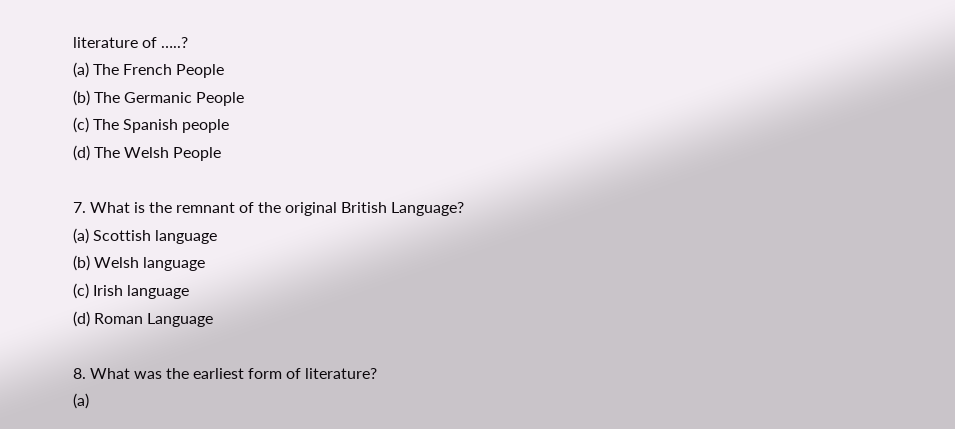literature of …..?
(a) The French People
(b) The Germanic People
(c) The Spanish people
(d) The Welsh People

7. What is the remnant of the original British Language?
(a) Scottish language
(b) Welsh language
(c) Irish language
(d) Roman Language

8. What was the earliest form of literature?
(a)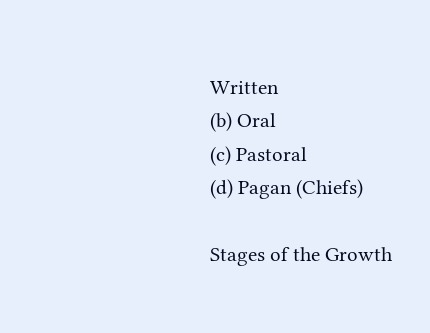Written
(b) Oral
(c) Pastoral
(d) Pagan (Chiefs)

Stages of the Growth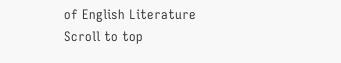of English Literature
Scroll to top